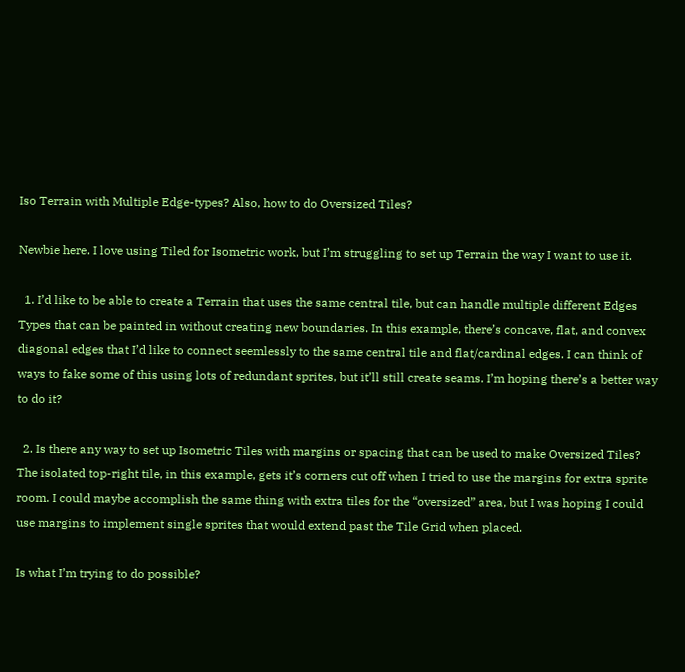Iso Terrain with Multiple Edge-types? Also, how to do Oversized Tiles?

Newbie here. I love using Tiled for Isometric work, but I’m struggling to set up Terrain the way I want to use it.

  1. I’d like to be able to create a Terrain that uses the same central tile, but can handle multiple different Edges Types that can be painted in without creating new boundaries. In this example, there’s concave, flat, and convex diagonal edges that I’d like to connect seemlessly to the same central tile and flat/cardinal edges. I can think of ways to fake some of this using lots of redundant sprites, but it’ll still create seams. I’m hoping there’s a better way to do it?

  2. Is there any way to set up Isometric Tiles with margins or spacing that can be used to make Oversized Tiles? The isolated top-right tile, in this example, gets it’s corners cut off when I tried to use the margins for extra sprite room. I could maybe accomplish the same thing with extra tiles for the “oversized” area, but I was hoping I could use margins to implement single sprites that would extend past the Tile Grid when placed.

Is what I’m trying to do possible?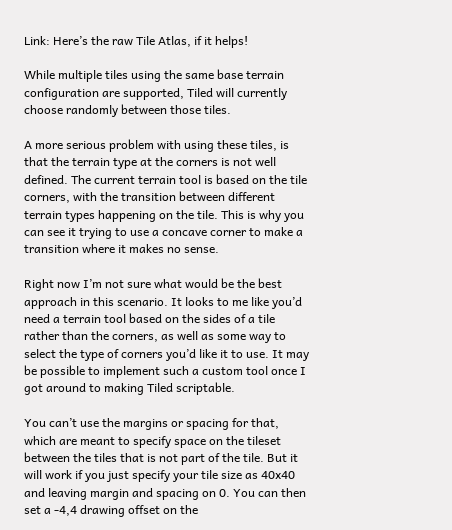Link: Here’s the raw Tile Atlas, if it helps!

While multiple tiles using the same base terrain configuration are supported, Tiled will currently choose randomly between those tiles.

A more serious problem with using these tiles, is that the terrain type at the corners is not well defined. The current terrain tool is based on the tile corners, with the transition between different terrain types happening on the tile. This is why you can see it trying to use a concave corner to make a transition where it makes no sense.

Right now I’m not sure what would be the best approach in this scenario. It looks to me like you’d need a terrain tool based on the sides of a tile rather than the corners, as well as some way to select the type of corners you’d like it to use. It may be possible to implement such a custom tool once I got around to making Tiled scriptable.

You can’t use the margins or spacing for that, which are meant to specify space on the tileset between the tiles that is not part of the tile. But it will work if you just specify your tile size as 40x40 and leaving margin and spacing on 0. You can then set a -4,4 drawing offset on the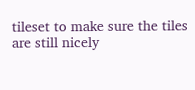tileset to make sure the tiles are still nicely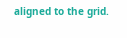aligned to the grid.